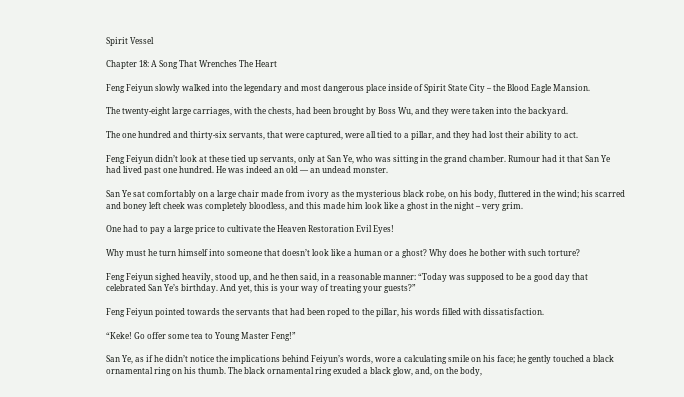Spirit Vessel

Chapter 18: A Song That Wrenches The Heart

Feng Feiyun slowly walked into the legendary and most dangerous place inside of Spirit State City – the Blood Eagle Mansion.

The twenty-eight large carriages, with the chests, had been brought by Boss Wu, and they were taken into the backyard.

The one hundred and thirty-six servants, that were captured, were all tied to a pillar, and they had lost their ability to act.

Feng Feiyun didn’t look at these tied up servants, only at San Ye, who was sitting in the grand chamber. Rumour had it that San Ye had lived past one hundred. He was indeed an old — an undead monster.

San Ye sat comfortably on a large chair made from ivory as the mysterious black robe, on his body, fluttered in the wind; his scarred and boney left cheek was completely bloodless, and this made him look like a ghost in the night – very grim.

One had to pay a large price to cultivate the Heaven Restoration Evil Eyes!

Why must he turn himself into someone that doesn’t look like a human or a ghost? Why does he bother with such torture?

Feng Feiyun sighed heavily, stood up, and he then said, in a reasonable manner: “Today was supposed to be a good day that celebrated San Ye’s birthday. And yet, this is your way of treating your guests?”

Feng Feiyun pointed towards the servants that had been roped to the pillar, his words filled with dissatisfaction.

“Keke! Go offer some tea to Young Master Feng!”

San Ye, as if he didn’t notice the implications behind Feiyun’s words, wore a calculating smile on his face; he gently touched a black ornamental ring on his thumb. The black ornamental ring exuded a black glow, and, on the body,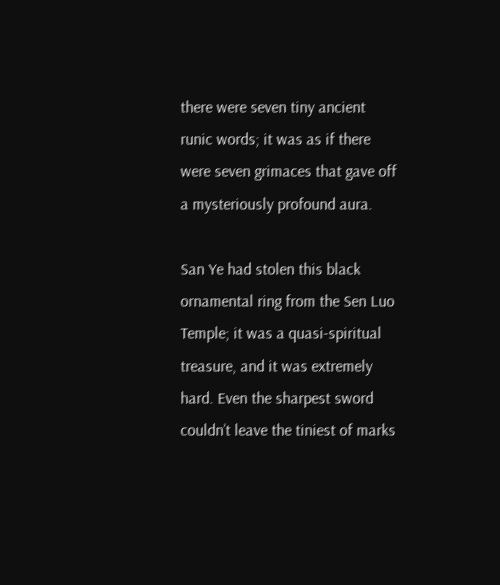there were seven tiny ancient runic words; it was as if there were seven grimaces that gave off a mysteriously profound aura.

San Ye had stolen this black ornamental ring from the Sen Luo Temple; it was a quasi-spiritual treasure, and it was extremely hard. Even the sharpest sword couldn’t leave the tiniest of marks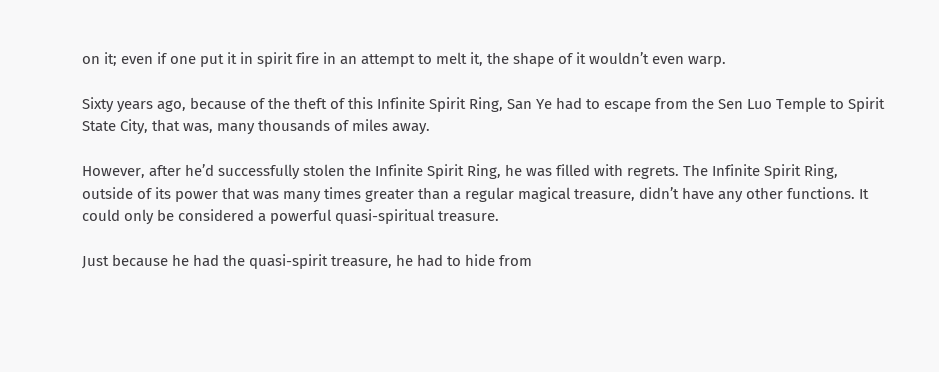on it; even if one put it in spirit fire in an attempt to melt it, the shape of it wouldn’t even warp.

Sixty years ago, because of the theft of this Infinite Spirit Ring, San Ye had to escape from the Sen Luo Temple to Spirit State City, that was, many thousands of miles away.

However, after he’d successfully stolen the Infinite Spirit Ring, he was filled with regrets. The Infinite Spirit Ring, outside of its power that was many times greater than a regular magical treasure, didn’t have any other functions. It could only be considered a powerful quasi-spiritual treasure.

Just because he had the quasi-spirit treasure, he had to hide from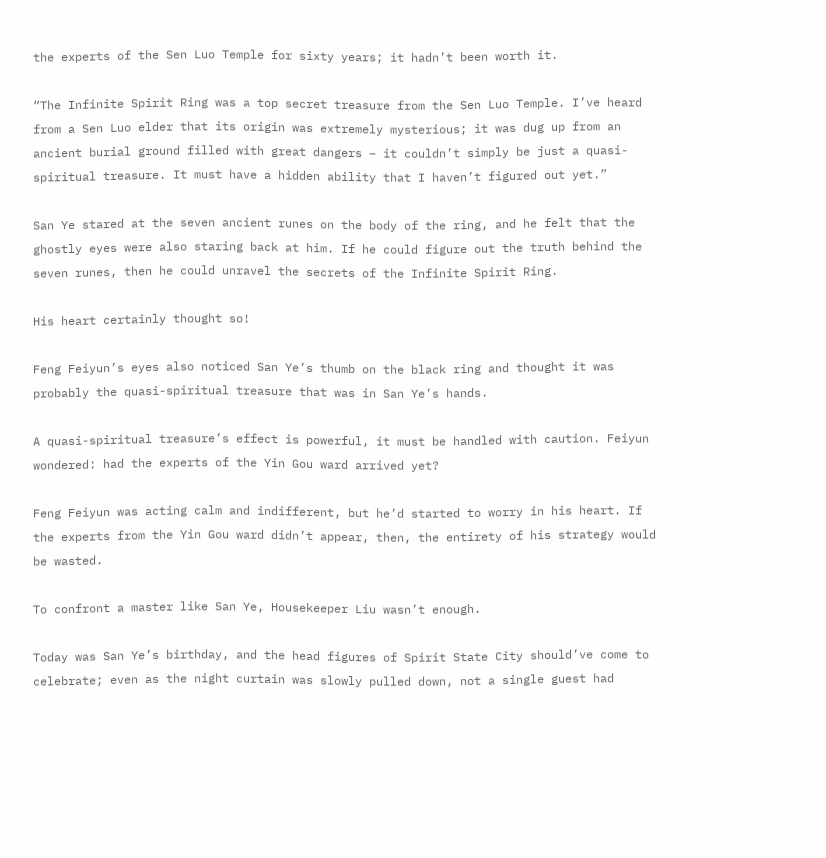the experts of the Sen Luo Temple for sixty years; it hadn’t been worth it.

“The Infinite Spirit Ring was a top secret treasure from the Sen Luo Temple. I’ve heard from a Sen Luo elder that its origin was extremely mysterious; it was dug up from an ancient burial ground filled with great dangers – it couldn’t simply be just a quasi-spiritual treasure. It must have a hidden ability that I haven’t figured out yet.”

San Ye stared at the seven ancient runes on the body of the ring, and he felt that the ghostly eyes were also staring back at him. If he could figure out the truth behind the seven runes, then he could unravel the secrets of the Infinite Spirit Ring.

His heart certainly thought so!

Feng Feiyun’s eyes also noticed San Ye’s thumb on the black ring and thought it was probably the quasi-spiritual treasure that was in San Ye’s hands.

A quasi-spiritual treasure’s effect is powerful, it must be handled with caution. Feiyun wondered: had the experts of the Yin Gou ward arrived yet?

Feng Feiyun was acting calm and indifferent, but he’d started to worry in his heart. If the experts from the Yin Gou ward didn’t appear, then, the entirety of his strategy would be wasted.

To confront a master like San Ye, Housekeeper Liu wasn’t enough.

Today was San Ye’s birthday, and the head figures of Spirit State City should’ve come to celebrate; even as the night curtain was slowly pulled down, not a single guest had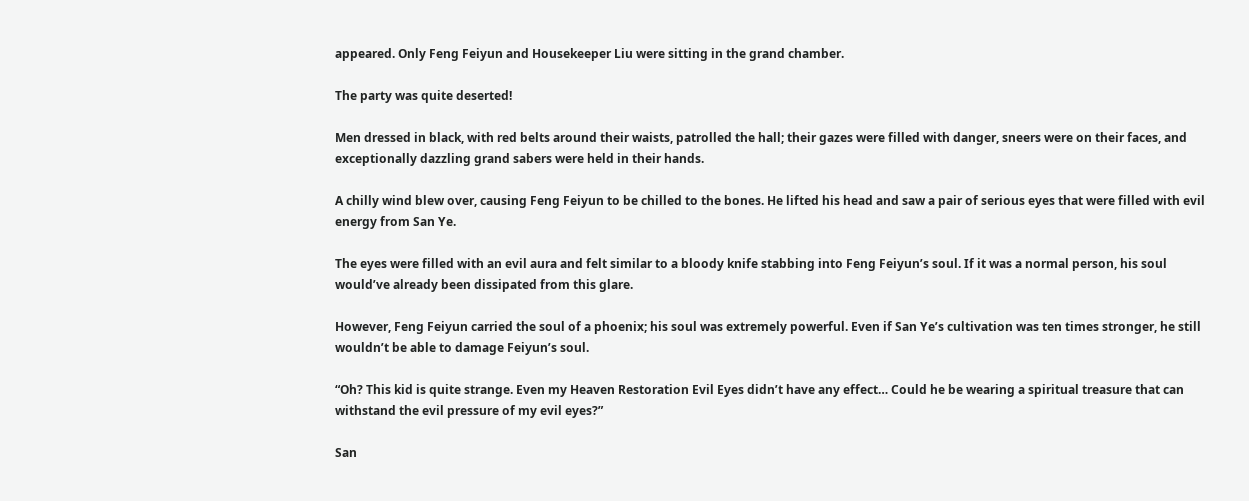appeared. Only Feng Feiyun and Housekeeper Liu were sitting in the grand chamber.

The party was quite deserted!

Men dressed in black, with red belts around their waists, patrolled the hall; their gazes were filled with danger, sneers were on their faces, and exceptionally dazzling grand sabers were held in their hands.

A chilly wind blew over, causing Feng Feiyun to be chilled to the bones. He lifted his head and saw a pair of serious eyes that were filled with evil energy from San Ye.

The eyes were filled with an evil aura and felt similar to a bloody knife stabbing into Feng Feiyun’s soul. If it was a normal person, his soul would’ve already been dissipated from this glare.

However, Feng Feiyun carried the soul of a phoenix; his soul was extremely powerful. Even if San Ye’s cultivation was ten times stronger, he still wouldn’t be able to damage Feiyun’s soul.

“Oh? This kid is quite strange. Even my Heaven Restoration Evil Eyes didn’t have any effect… Could he be wearing a spiritual treasure that can withstand the evil pressure of my evil eyes?”

San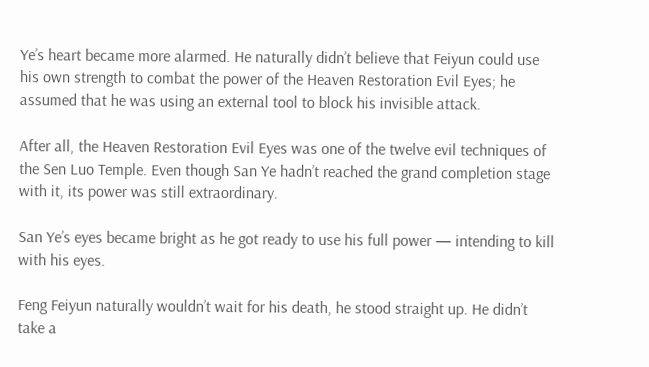Ye’s heart became more alarmed. He naturally didn’t believe that Feiyun could use his own strength to combat the power of the Heaven Restoration Evil Eyes; he assumed that he was using an external tool to block his invisible attack.

After all, the Heaven Restoration Evil Eyes was one of the twelve evil techniques of the Sen Luo Temple. Even though San Ye hadn’t reached the grand completion stage with it, its power was still extraordinary.

San Ye’s eyes became bright as he got ready to use his full power — intending to kill with his eyes.

Feng Feiyun naturally wouldn’t wait for his death, he stood straight up. He didn’t take a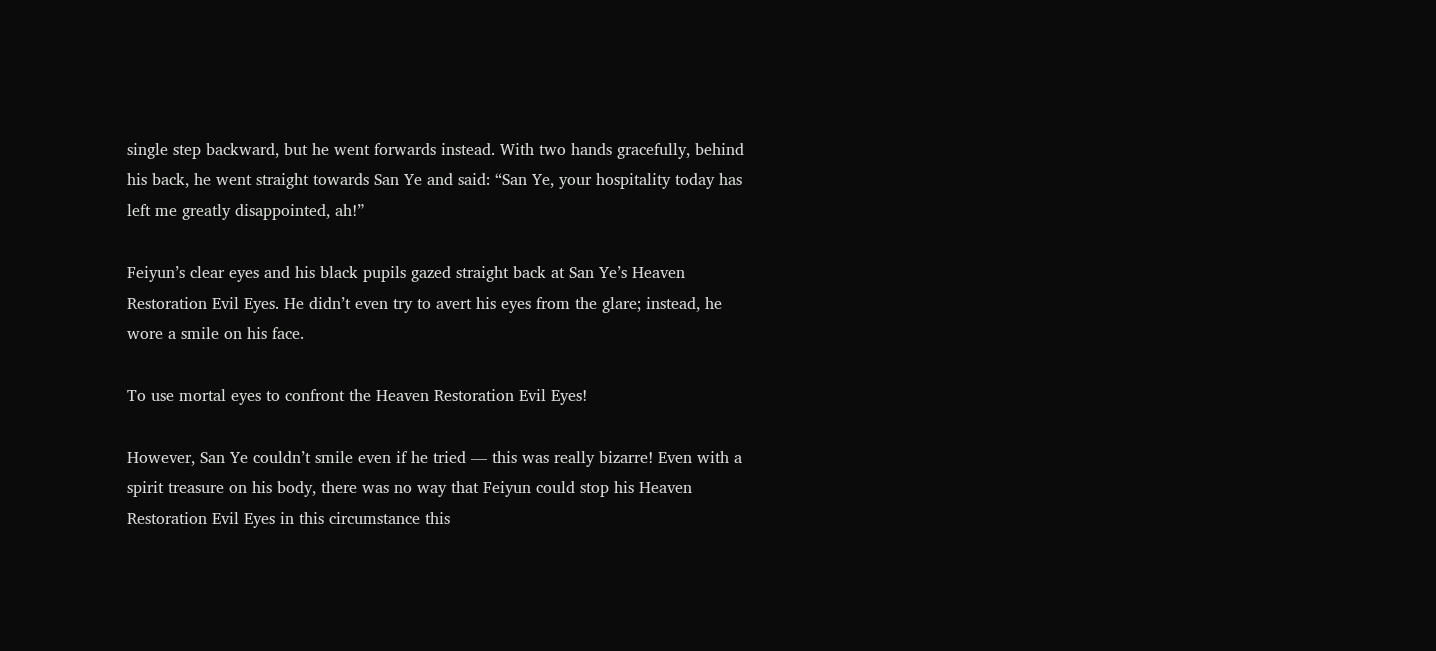single step backward, but he went forwards instead. With two hands gracefully, behind his back, he went straight towards San Ye and said: “San Ye, your hospitality today has left me greatly disappointed, ah!”

Feiyun’s clear eyes and his black pupils gazed straight back at San Ye’s Heaven Restoration Evil Eyes. He didn’t even try to avert his eyes from the glare; instead, he wore a smile on his face.

To use mortal eyes to confront the Heaven Restoration Evil Eyes!

However, San Ye couldn’t smile even if he tried — this was really bizarre! Even with a spirit treasure on his body, there was no way that Feiyun could stop his Heaven Restoration Evil Eyes in this circumstance this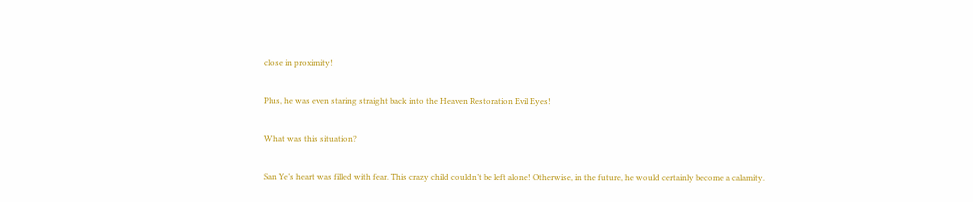close in proximity!

Plus, he was even staring straight back into the Heaven Restoration Evil Eyes!

What was this situation?

San Ye’s heart was filled with fear. This crazy child couldn’t be left alone! Otherwise, in the future, he would certainly become a calamity.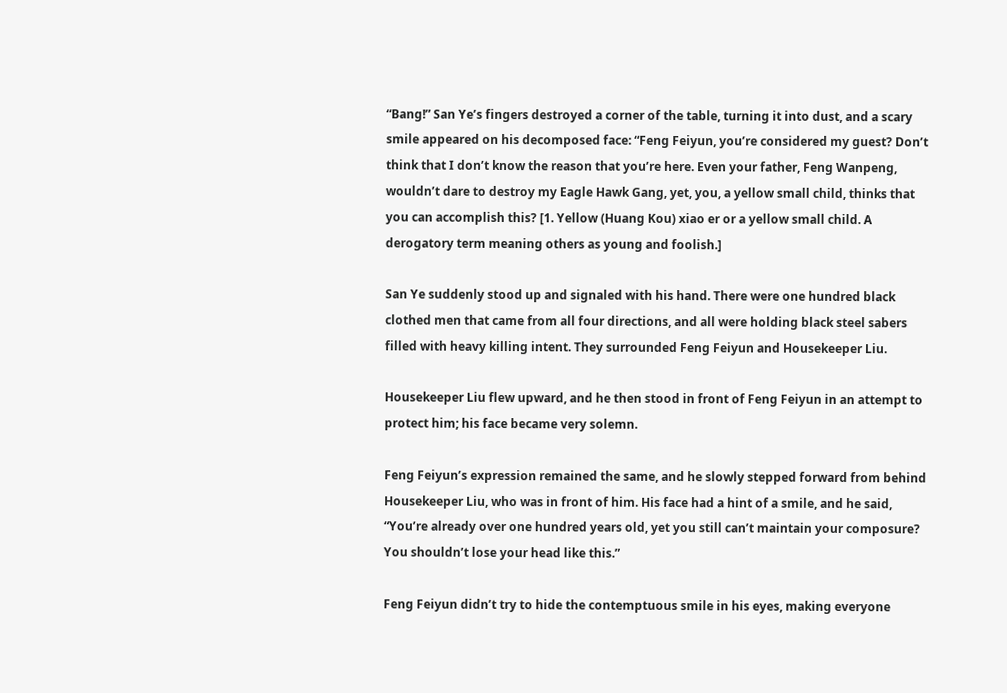“Bang!” San Ye’s fingers destroyed a corner of the table, turning it into dust, and a scary smile appeared on his decomposed face: “Feng Feiyun, you’re considered my guest? Don’t think that I don’t know the reason that you’re here. Even your father, Feng Wanpeng, wouldn’t dare to destroy my Eagle Hawk Gang, yet, you, a yellow small child, thinks that you can accomplish this? [1. Yellow (Huang Kou) xiao er or a yellow small child. A derogatory term meaning others as young and foolish.]

San Ye suddenly stood up and signaled with his hand. There were one hundred black clothed men that came from all four directions, and all were holding black steel sabers filled with heavy killing intent. They surrounded Feng Feiyun and Housekeeper Liu.

Housekeeper Liu flew upward, and he then stood in front of Feng Feiyun in an attempt to protect him; his face became very solemn.

Feng Feiyun’s expression remained the same, and he slowly stepped forward from behind Housekeeper Liu, who was in front of him. His face had a hint of a smile, and he said, “You’re already over one hundred years old, yet you still can’t maintain your composure? You shouldn’t lose your head like this.”

Feng Feiyun didn’t try to hide the contemptuous smile in his eyes, making everyone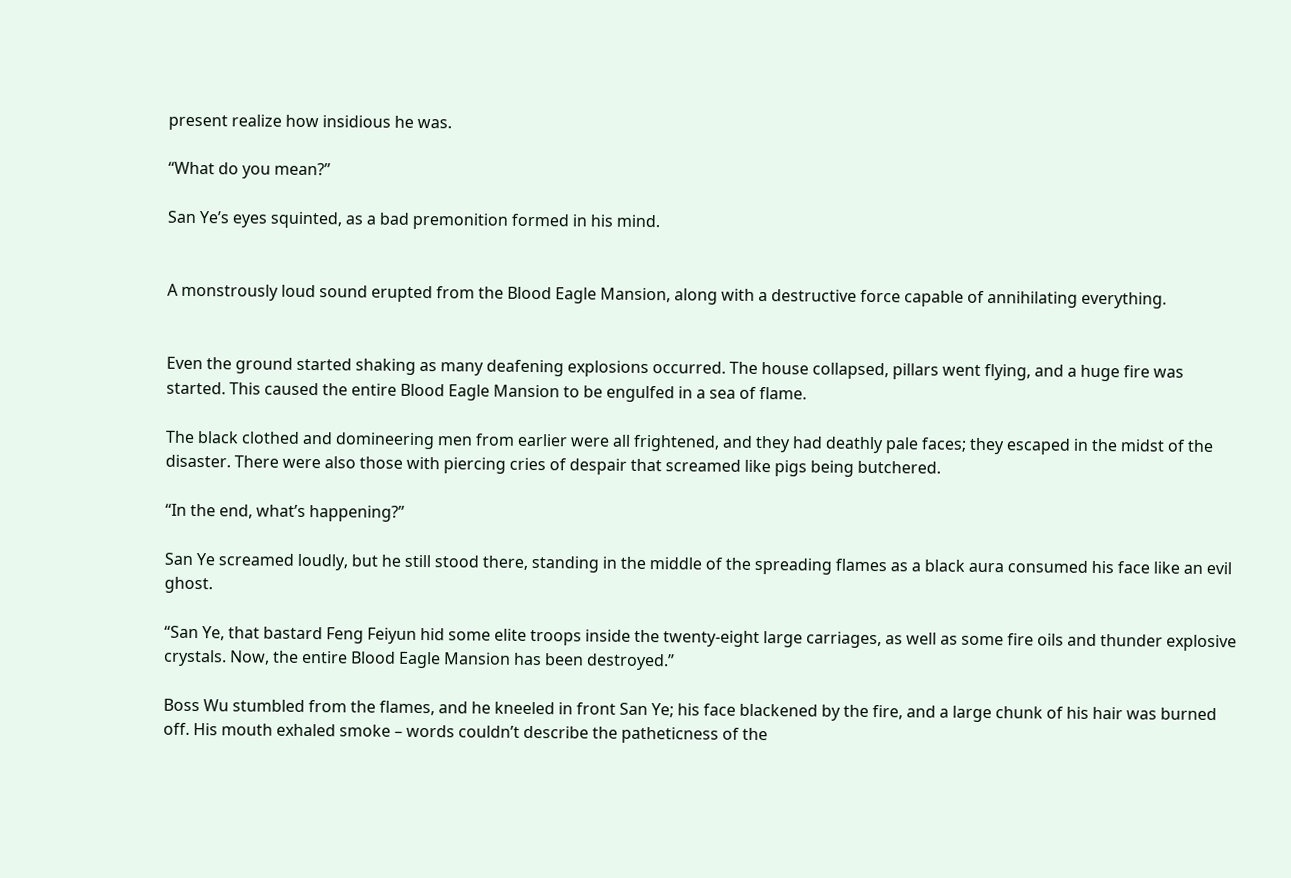present realize how insidious he was.

“What do you mean?”

San Ye’s eyes squinted, as a bad premonition formed in his mind.


A monstrously loud sound erupted from the Blood Eagle Mansion, along with a destructive force capable of annihilating everything.


Even the ground started shaking as many deafening explosions occurred. The house collapsed, pillars went flying, and a huge fire was started. This caused the entire Blood Eagle Mansion to be engulfed in a sea of flame.

The black clothed and domineering men from earlier were all frightened, and they had deathly pale faces; they escaped in the midst of the disaster. There were also those with piercing cries of despair that screamed like pigs being butchered.

“In the end, what’s happening?”

San Ye screamed loudly, but he still stood there, standing in the middle of the spreading flames as a black aura consumed his face like an evil ghost.

“San Ye, that bastard Feng Feiyun hid some elite troops inside the twenty-eight large carriages, as well as some fire oils and thunder explosive crystals. Now, the entire Blood Eagle Mansion has been destroyed.”

Boss Wu stumbled from the flames, and he kneeled in front San Ye; his face blackened by the fire, and a large chunk of his hair was burned off. His mouth exhaled smoke – words couldn’t describe the patheticness of the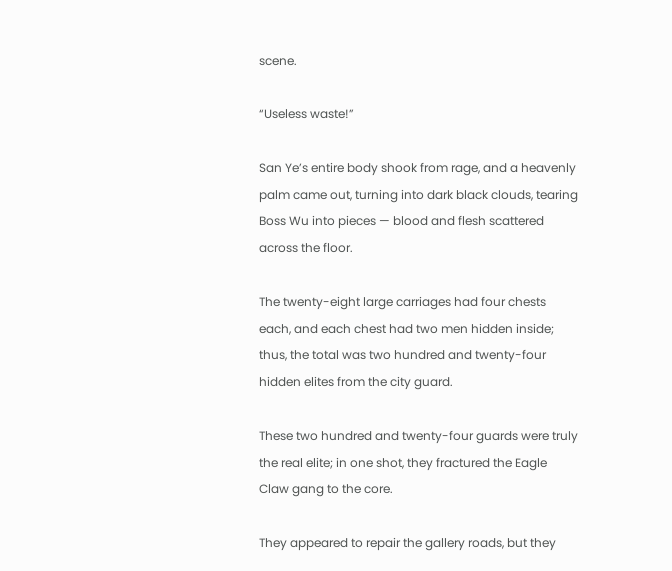scene.

“Useless waste!”

San Ye’s entire body shook from rage, and a heavenly palm came out, turning into dark black clouds, tearing Boss Wu into pieces — blood and flesh scattered across the floor.

The twenty-eight large carriages had four chests each, and each chest had two men hidden inside; thus, the total was two hundred and twenty-four hidden elites from the city guard.

These two hundred and twenty-four guards were truly the real elite; in one shot, they fractured the Eagle Claw gang to the core.

They appeared to repair the gallery roads, but they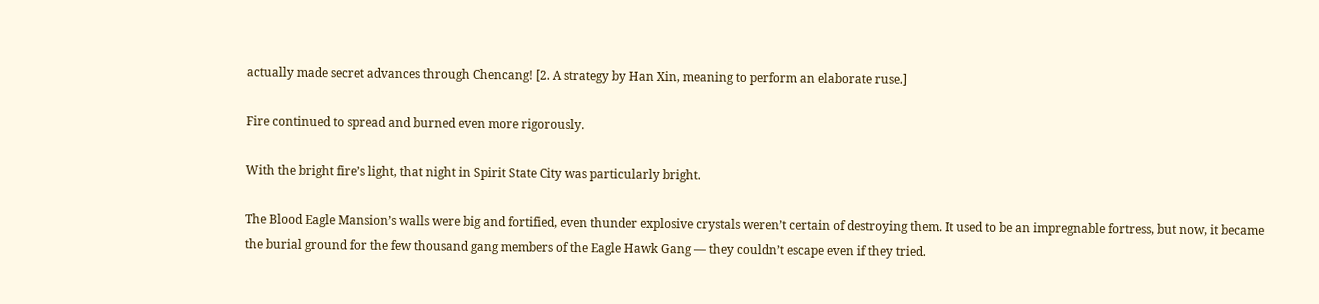actually made secret advances through Chencang! [2. A strategy by Han Xin, meaning to perform an elaborate ruse.]

Fire continued to spread and burned even more rigorously.

With the bright fire’s light, that night in Spirit State City was particularly bright.

The Blood Eagle Mansion’s walls were big and fortified, even thunder explosive crystals weren’t certain of destroying them. It used to be an impregnable fortress, but now, it became the burial ground for the few thousand gang members of the Eagle Hawk Gang — they couldn’t escape even if they tried.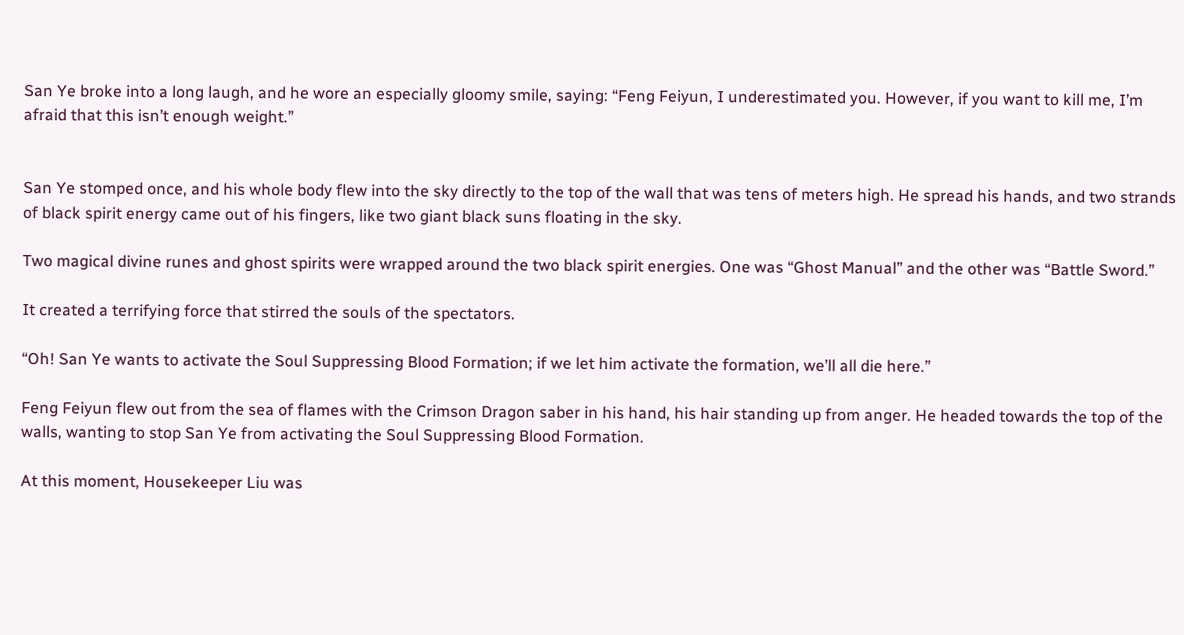San Ye broke into a long laugh, and he wore an especially gloomy smile, saying: “Feng Feiyun, I underestimated you. However, if you want to kill me, I’m afraid that this isn’t enough weight.”


San Ye stomped once, and his whole body flew into the sky directly to the top of the wall that was tens of meters high. He spread his hands, and two strands of black spirit energy came out of his fingers, like two giant black suns floating in the sky.

Two magical divine runes and ghost spirits were wrapped around the two black spirit energies. One was “Ghost Manual” and the other was “Battle Sword.”

It created a terrifying force that stirred the souls of the spectators.

“Oh! San Ye wants to activate the Soul Suppressing Blood Formation; if we let him activate the formation, we’ll all die here.”

Feng Feiyun flew out from the sea of flames with the Crimson Dragon saber in his hand, his hair standing up from anger. He headed towards the top of the walls, wanting to stop San Ye from activating the Soul Suppressing Blood Formation.

At this moment, Housekeeper Liu was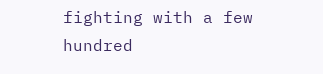fighting with a few hundred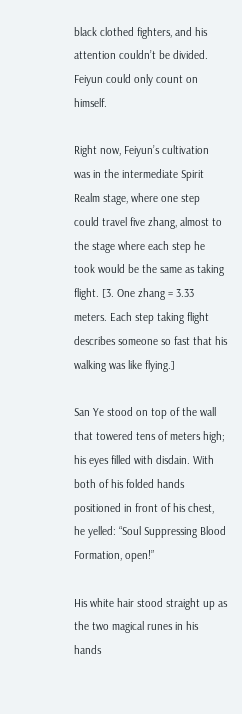black clothed fighters, and his attention couldn’t be divided. Feiyun could only count on himself.

Right now, Feiyun’s cultivation was in the intermediate Spirit Realm stage, where one step could travel five zhang, almost to the stage where each step he took would be the same as taking flight. [3. One zhang = 3.33 meters. Each step taking flight describes someone so fast that his walking was like flying.]

San Ye stood on top of the wall that towered tens of meters high; his eyes filled with disdain. With both of his folded hands positioned in front of his chest, he yelled: “Soul Suppressing Blood Formation, open!”

His white hair stood straight up as the two magical runes in his hands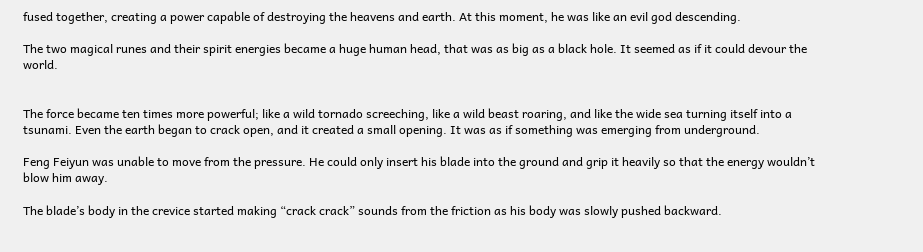fused together, creating a power capable of destroying the heavens and earth. At this moment, he was like an evil god descending.

The two magical runes and their spirit energies became a huge human head, that was as big as a black hole. It seemed as if it could devour the world.


The force became ten times more powerful; like a wild tornado screeching, like a wild beast roaring, and like the wide sea turning itself into a tsunami. Even the earth began to crack open, and it created a small opening. It was as if something was emerging from underground.

Feng Feiyun was unable to move from the pressure. He could only insert his blade into the ground and grip it heavily so that the energy wouldn’t blow him away.

The blade’s body in the crevice started making “crack crack” sounds from the friction as his body was slowly pushed backward.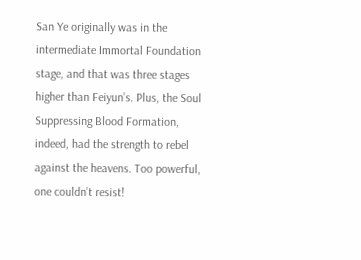San Ye originally was in the intermediate Immortal Foundation stage, and that was three stages higher than Feiyun’s. Plus, the Soul Suppressing Blood Formation, indeed, had the strength to rebel against the heavens. Too powerful, one couldn’t resist!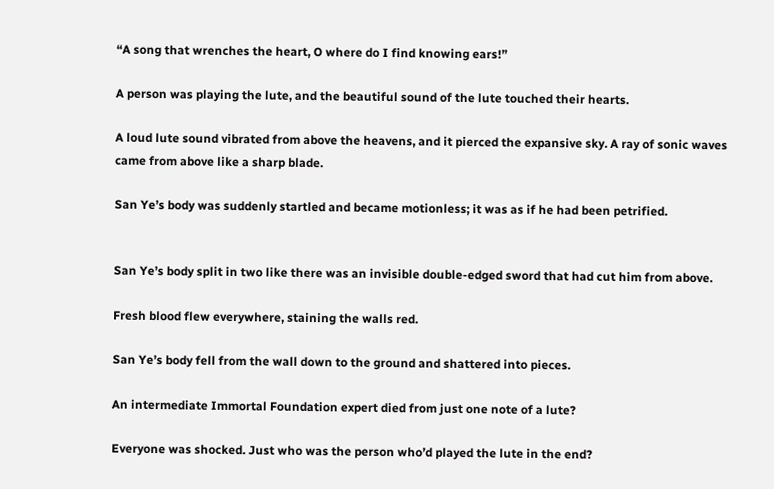“A song that wrenches the heart, O where do I find knowing ears!”

A person was playing the lute, and the beautiful sound of the lute touched their hearts.

A loud lute sound vibrated from above the heavens, and it pierced the expansive sky. A ray of sonic waves came from above like a sharp blade.

San Ye’s body was suddenly startled and became motionless; it was as if he had been petrified.


San Ye’s body split in two like there was an invisible double-edged sword that had cut him from above.

Fresh blood flew everywhere, staining the walls red.

San Ye’s body fell from the wall down to the ground and shattered into pieces.

An intermediate Immortal Foundation expert died from just one note of a lute?

Everyone was shocked. Just who was the person who’d played the lute in the end?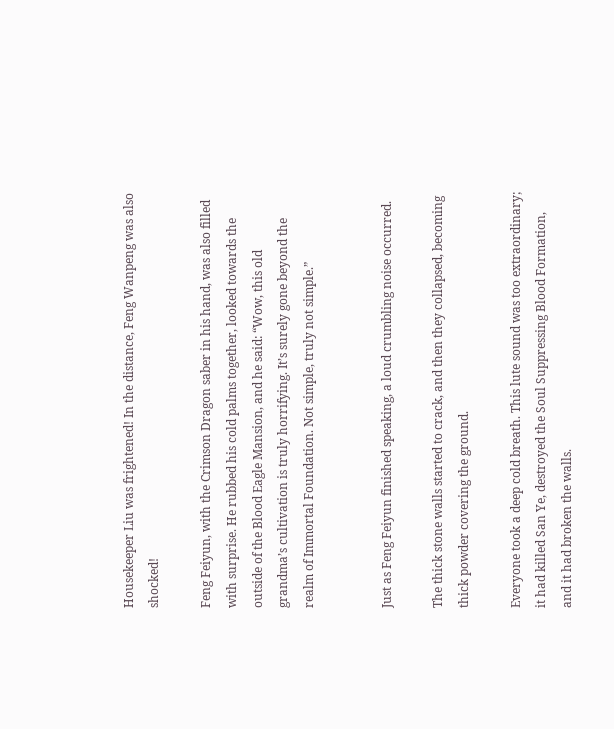Housekeeper Liu was frightened! In the distance, Feng Wanpeng was also shocked!

Feng Feiyun, with the Crimson Dragon saber in his hand, was also filled with surprise. He rubbed his cold palms together, looked towards the outside of the Blood Eagle Mansion, and he said: “Wow, this old grandma’s cultivation is truly horrifying. It’s surely gone beyond the realm of Immortal Foundation. Not simple, truly not simple.”


Just as Feng Feiyun finished speaking, a loud crumbling noise occurred.

The thick stone walls started to crack, and then they collapsed, becoming thick powder covering the ground.

Everyone took a deep cold breath. This lute sound was too extraordinary; it had killed San Ye, destroyed the Soul Suppressing Blood Formation, and it had broken the walls.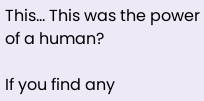This… This was the power of a human?

If you find any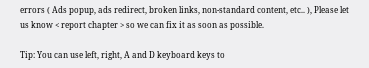errors ( Ads popup, ads redirect, broken links, non-standard content, etc.. ), Please let us know < report chapter > so we can fix it as soon as possible.

Tip: You can use left, right, A and D keyboard keys to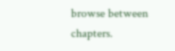browse between chapters.